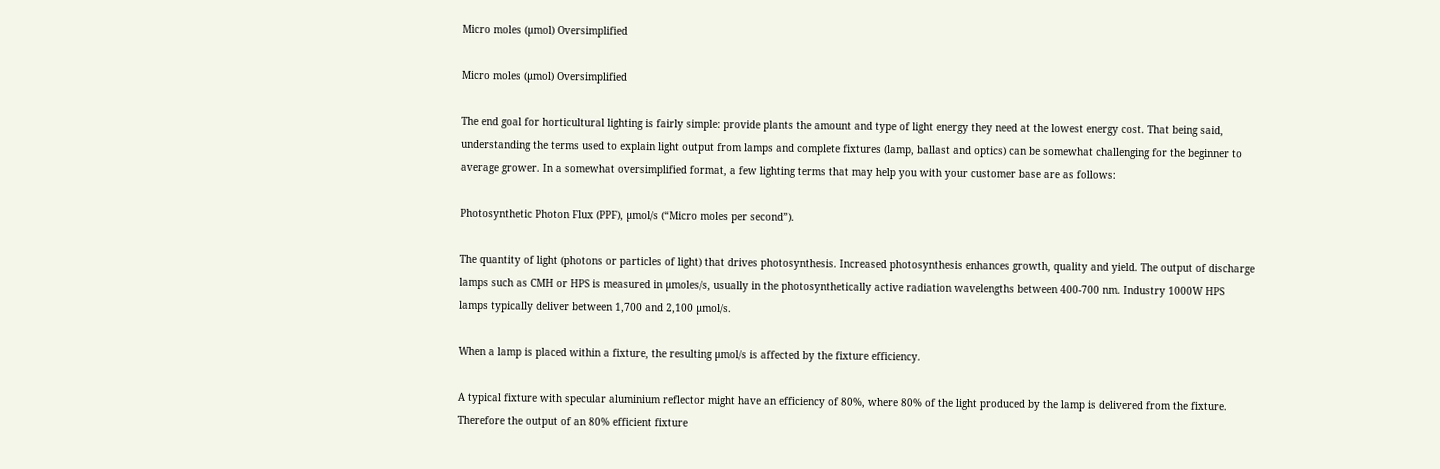Micro moles (µmol) Oversimplified

Micro moles (µmol) Oversimplified

The end goal for horticultural lighting is fairly simple: provide plants the amount and type of light energy they need at the lowest energy cost. That being said, understanding the terms used to explain light output from lamps and complete fixtures (lamp, ballast and optics) can be somewhat challenging for the beginner to average grower. In a somewhat oversimplified format, a few lighting terms that may help you with your customer base are as follows:

Photosynthetic Photon Flux (PPF), µmol/s (“Micro moles per second”).

The quantity of light (photons or particles of light) that drives photosynthesis. Increased photosynthesis enhances growth, quality and yield. The output of discharge lamps such as CMH or HPS is measured in µmoles/s, usually in the photosynthetically active radiation wavelengths between 400-700 nm. Industry 1000W HPS lamps typically deliver between 1,700 and 2,100 µmol/s.

When a lamp is placed within a fixture, the resulting µmol/s is affected by the fixture efficiency.

A typical fixture with specular aluminium reflector might have an efficiency of 80%, where 80% of the light produced by the lamp is delivered from the fixture. Therefore the output of an 80% efficient fixture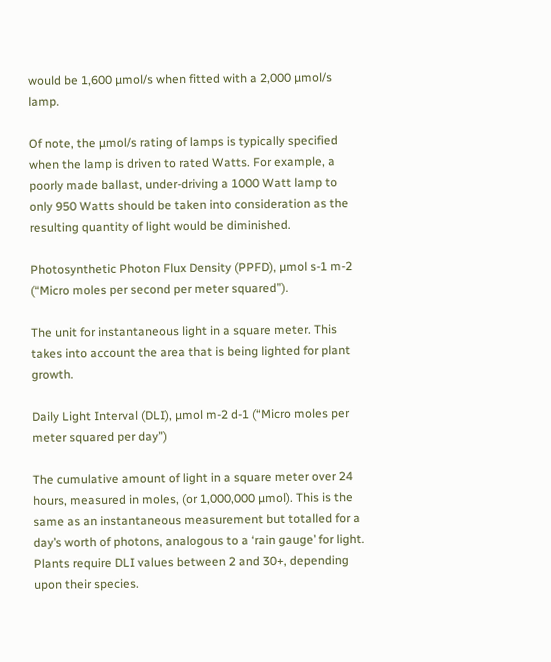would be 1,600 µmol/s when fitted with a 2,000 µmol/s lamp.

Of note, the µmol/s rating of lamps is typically specified when the lamp is driven to rated Watts. For example, a poorly made ballast, under-driving a 1000 Watt lamp to only 950 Watts should be taken into consideration as the resulting quantity of light would be diminished.

Photosynthetic Photon Flux Density (PPFD), µmol s-1 m-2 (“Micro moles per second per meter squared”).

The unit for instantaneous light in a square meter. This takes into account the area that is being lighted for plant growth.

Daily Light Interval (DLI), µmol m-2 d-1 (“Micro moles per meter squared per day”)

The cumulative amount of light in a square meter over 24 hours, measured in moles, (or 1,000,000 µmol). This is the same as an instantaneous measurement but totalled for a day’s worth of photons, analogous to a ‘rain gauge’ for light. Plants require DLI values between 2 and 30+, depending upon their species.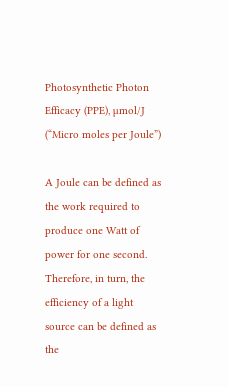Photosynthetic Photon Efficacy (PPE), µmol/J (“Micro moles per Joule”)

A Joule can be defined as the work required to produce one Watt of power for one second. Therefore, in turn, the efficiency of a light source can be defined as the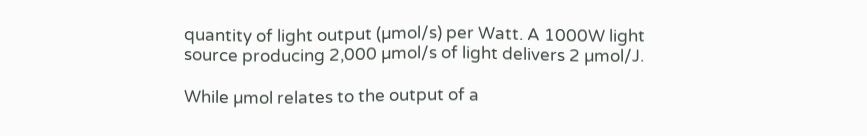quantity of light output (µmol/s) per Watt. A 1000W light source producing 2,000 µmol/s of light delivers 2 µmol/J.

While µmol relates to the output of a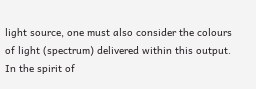light source, one must also consider the colours of light (spectrum) delivered within this output. In the spirit of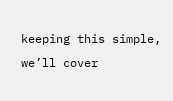keeping this simple, we’ll cover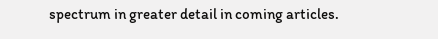spectrum in greater detail in coming articles.